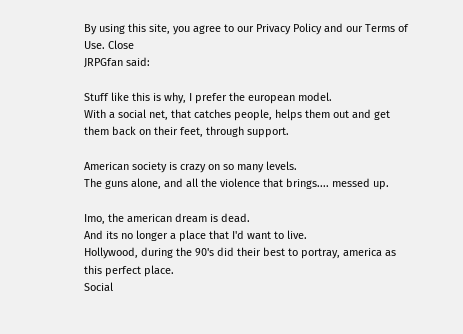By using this site, you agree to our Privacy Policy and our Terms of Use. Close
JRPGfan said:

Stuff like this is why, I prefer the european model.
With a social net, that catches people, helps them out and get them back on their feet, through support.

American society is crazy on so many levels.
The guns alone, and all the violence that brings.... messed up.

Imo, the american dream is dead.
And its no longer a place that I'd want to live.
Hollywood, during the 90's did their best to portray, america as this perfect place.
Social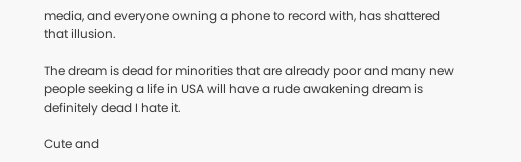media, and everyone owning a phone to record with, has shattered that illusion.

The dream is dead for minorities that are already poor and many new people seeking a life in USA will have a rude awakening dream is definitely dead I hate it.

Cute and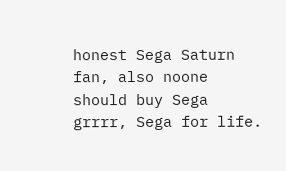honest Sega Saturn fan, also noone should buy Sega grrrr, Sega for life.